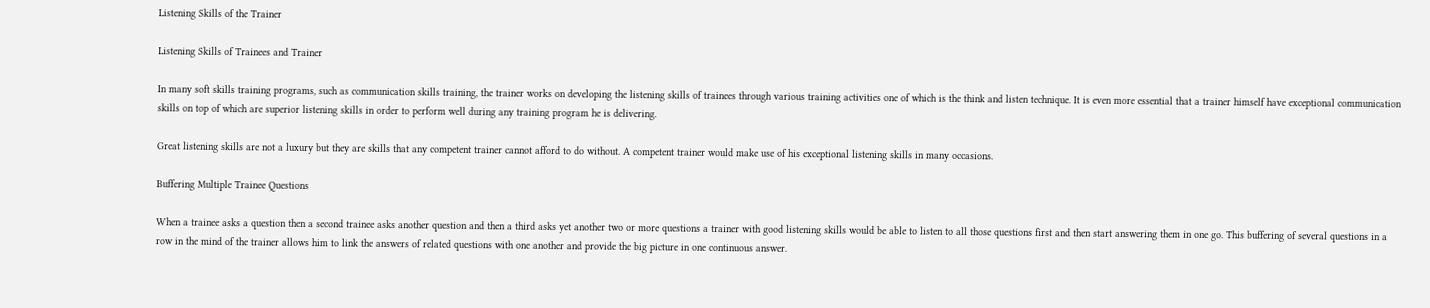Listening Skills of the Trainer

Listening Skills of Trainees and Trainer

In many soft skills training programs, such as communication skills training, the trainer works on developing the listening skills of trainees through various training activities one of which is the think and listen technique. It is even more essential that a trainer himself have exceptional communication skills on top of which are superior listening skills in order to perform well during any training program he is delivering.

Great listening skills are not a luxury but they are skills that any competent trainer cannot afford to do without. A competent trainer would make use of his exceptional listening skills in many occasions.

Buffering Multiple Trainee Questions

When a trainee asks a question then a second trainee asks another question and then a third asks yet another two or more questions a trainer with good listening skills would be able to listen to all those questions first and then start answering them in one go. This buffering of several questions in a row in the mind of the trainer allows him to link the answers of related questions with one another and provide the big picture in one continuous answer.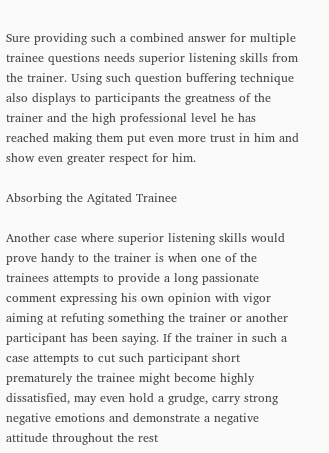Sure providing such a combined answer for multiple trainee questions needs superior listening skills from the trainer. Using such question buffering technique also displays to participants the greatness of the trainer and the high professional level he has reached making them put even more trust in him and show even greater respect for him.

Absorbing the Agitated Trainee

Another case where superior listening skills would prove handy to the trainer is when one of the trainees attempts to provide a long passionate comment expressing his own opinion with vigor aiming at refuting something the trainer or another participant has been saying. If the trainer in such a case attempts to cut such participant short prematurely the trainee might become highly dissatisfied, may even hold a grudge, carry strong negative emotions and demonstrate a negative attitude throughout the rest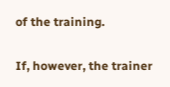of the training.

If, however, the trainer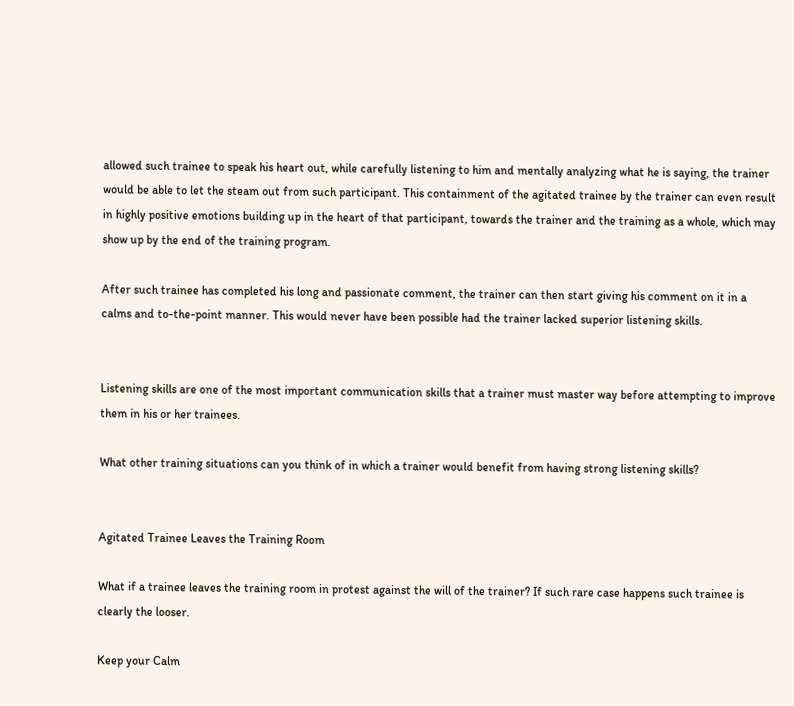allowed such trainee to speak his heart out, while carefully listening to him and mentally analyzing what he is saying, the trainer would be able to let the steam out from such participant. This containment of the agitated trainee by the trainer can even result in highly positive emotions building up in the heart of that participant, towards the trainer and the training as a whole, which may show up by the end of the training program.

After such trainee has completed his long and passionate comment, the trainer can then start giving his comment on it in a calms and to-the-point manner. This would never have been possible had the trainer lacked superior listening skills.


Listening skills are one of the most important communication skills that a trainer must master way before attempting to improve them in his or her trainees.

What other training situations can you think of in which a trainer would benefit from having strong listening skills?


Agitated Trainee Leaves the Training Room

What if a trainee leaves the training room in protest against the will of the trainer? If such rare case happens such trainee is clearly the looser.

Keep your Calm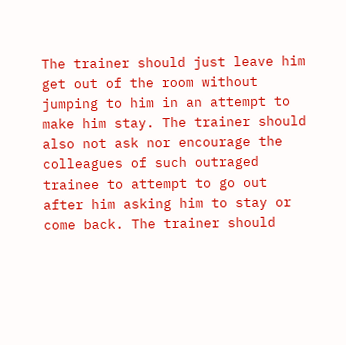The trainer should just leave him get out of the room without jumping to him in an attempt to make him stay. The trainer should also not ask nor encourage the colleagues of such outraged trainee to attempt to go out after him asking him to stay or come back. The trainer should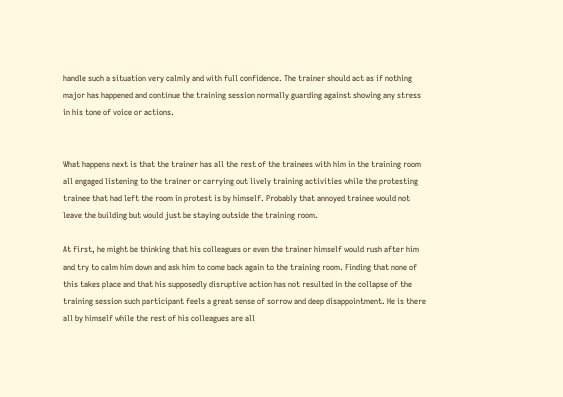handle such a situation very calmly and with full confidence. The trainer should act as if nothing major has happened and continue the training session normally guarding against showing any stress in his tone of voice or actions.


What happens next is that the trainer has all the rest of the trainees with him in the training room all engaged listening to the trainer or carrying out lively training activities while the protesting trainee that had left the room in protest is by himself. Probably that annoyed trainee would not leave the building but would just be staying outside the training room.

At first, he might be thinking that his colleagues or even the trainer himself would rush after him and try to calm him down and ask him to come back again to the training room. Finding that none of this takes place and that his supposedly disruptive action has not resulted in the collapse of the training session such participant feels a great sense of sorrow and deep disappointment. He is there all by himself while the rest of his colleagues are all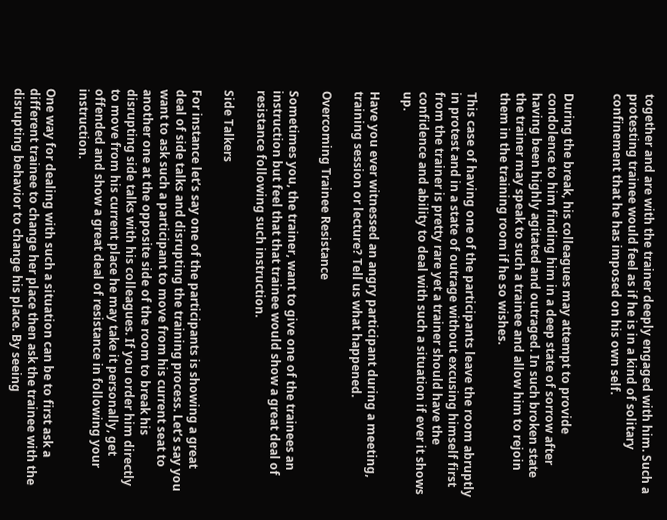together and are with the trainer deeply engaged with him. Such a protesting trainee would feel as if he is in a kind of solitary confinement that he has imposed on his own self.


During the break, his colleagues may attempt to provide condolence to him finding him in a deep state of sorrow after having been highly agitated and outraged. In such broken state the trainer may speak to such a trainee and allow him to rejoin them in the training room if he so wishes.

This case of having one of the participants leave the room abruptly in protest and in a state of outrage without excusing himself first from the trainer is pretty rare yet a trainer should have the confidence and ability to deal with such a situation if ever it shows up.

Have you ever witnessed an angry participant during a meeting, training session or lecture? Tell us what happened.

Overcoming Trainee Resistance

Sometimes you, the trainer, want to give one of the trainees an instruction but feel that that trainee would show a great deal of resistance following such instruction.

Side Talkers

For instance let’s say one of the participants is showing a great deal of side talks and disrupting the training process. Let’s say you want to ask such a participant to move from his current seat to another one at the opposite side of the room to break his disrupting side talks with his colleagues. If you order him directly to move from his current place he may take it personally, get offended and show a great deal of resistance in following your instruction.

One way for dealing with such a situation can be to first ask a different trainee to change her place then ask the trainee with the disrupting behavior to change his place. By seeing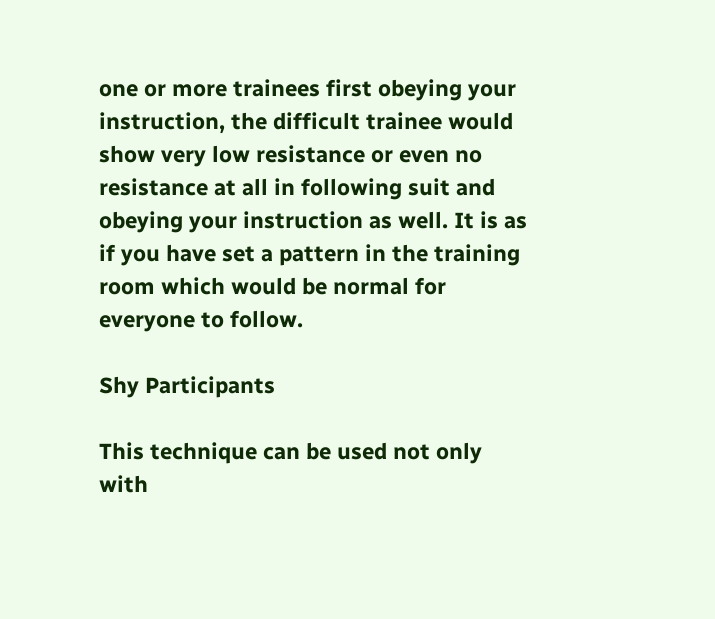one or more trainees first obeying your instruction, the difficult trainee would show very low resistance or even no resistance at all in following suit and obeying your instruction as well. It is as if you have set a pattern in the training room which would be normal for everyone to follow.

Shy Participants

This technique can be used not only with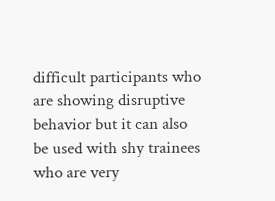difficult participants who are showing disruptive behavior but it can also be used with shy trainees who are very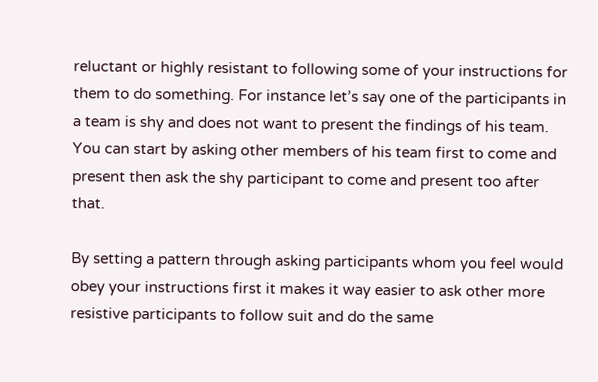reluctant or highly resistant to following some of your instructions for them to do something. For instance let’s say one of the participants in a team is shy and does not want to present the findings of his team. You can start by asking other members of his team first to come and present then ask the shy participant to come and present too after that.

By setting a pattern through asking participants whom you feel would obey your instructions first it makes it way easier to ask other more resistive participants to follow suit and do the same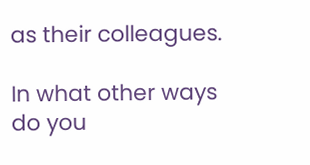as their colleagues.

In what other ways do you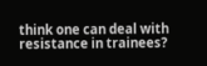think one can deal with resistance in trainees?